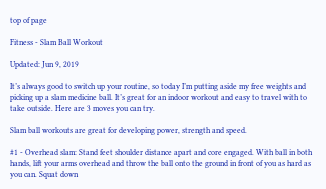top of page

Fitness - Slam Ball Workout

Updated: Jun 9, 2019

It’s always good to switch up your routine, so today I’m putting aside my free weights and picking up a slam medicine ball. It’s great for an indoor workout and easy to travel with to take outside. Here are 3 moves you can try.

Slam ball workouts are great for developing power, strength and speed.

#1 - Overhead slam: Stand feet shoulder distance apart and core engaged. With ball in both hands, lift your arms overhead and throw the ball onto the ground in front of you as hard as you can. Squat down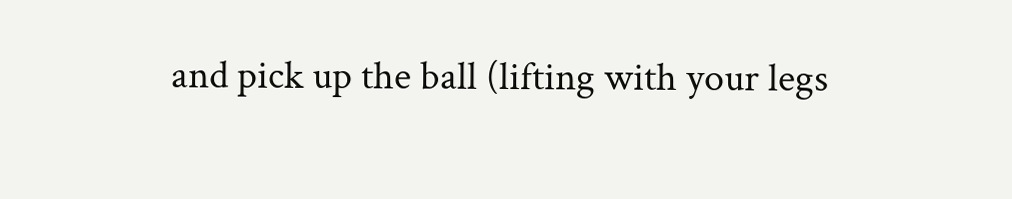and pick up the ball (lifting with your legs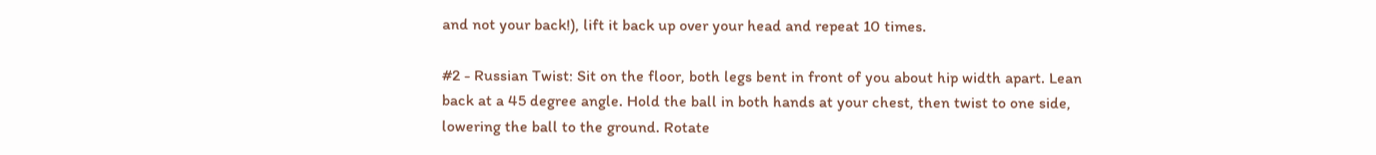and not your back!), lift it back up over your head and repeat 10 times.

#2 - Russian Twist: Sit on the floor, both legs bent in front of you about hip width apart. Lean back at a 45 degree angle. Hold the ball in both hands at your chest, then twist to one side, lowering the ball to the ground. Rotate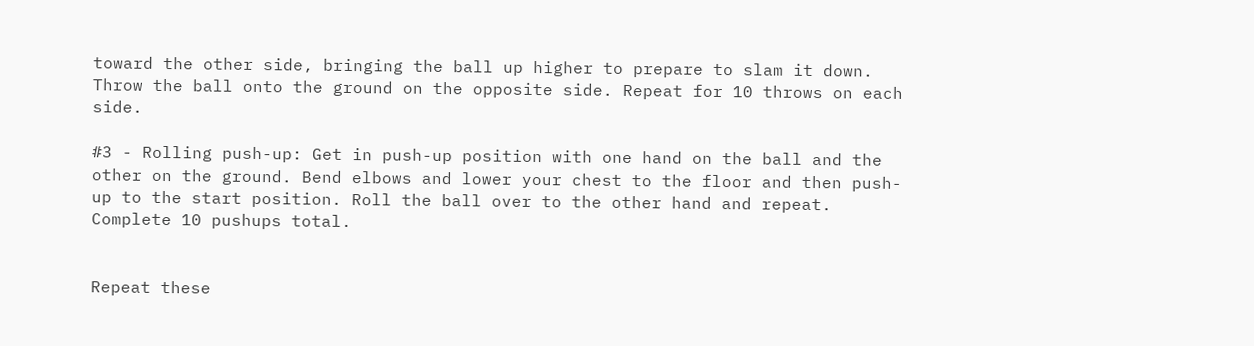toward the other side, bringing the ball up higher to prepare to slam it down. Throw the ball onto the ground on the opposite side. Repeat for 10 throws on each side.

#3 - Rolling push-up: Get in push-up position with one hand on the ball and the other on the ground. Bend elbows and lower your chest to the floor and then push-up to the start position. Roll the ball over to the other hand and repeat. Complete 10 pushups total.


Repeat these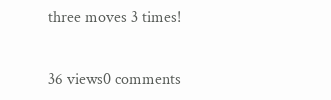three moves 3 times!


36 views0 comments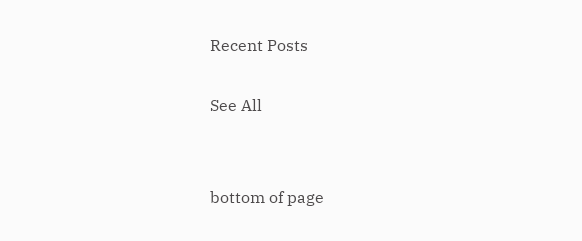Recent Posts

See All


bottom of page